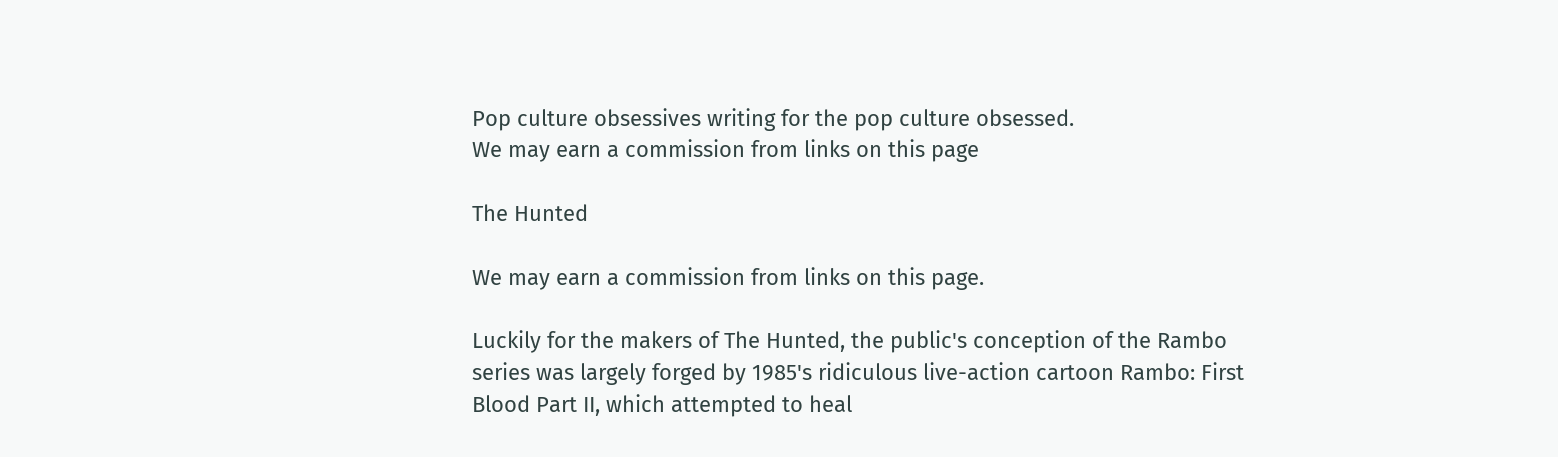Pop culture obsessives writing for the pop culture obsessed.
We may earn a commission from links on this page

The Hunted

We may earn a commission from links on this page.

Luckily for the makers of The Hunted, the public's conception of the Rambo series was largely forged by 1985's ridiculous live-action cartoon Rambo: First Blood Part II, which attempted to heal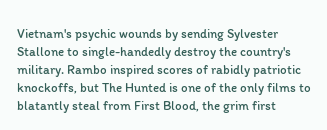Vietnam's psychic wounds by sending Sylvester Stallone to single-handedly destroy the country's military. Rambo inspired scores of rabidly patriotic knockoffs, but The Hunted is one of the only films to blatantly steal from First Blood, the grim first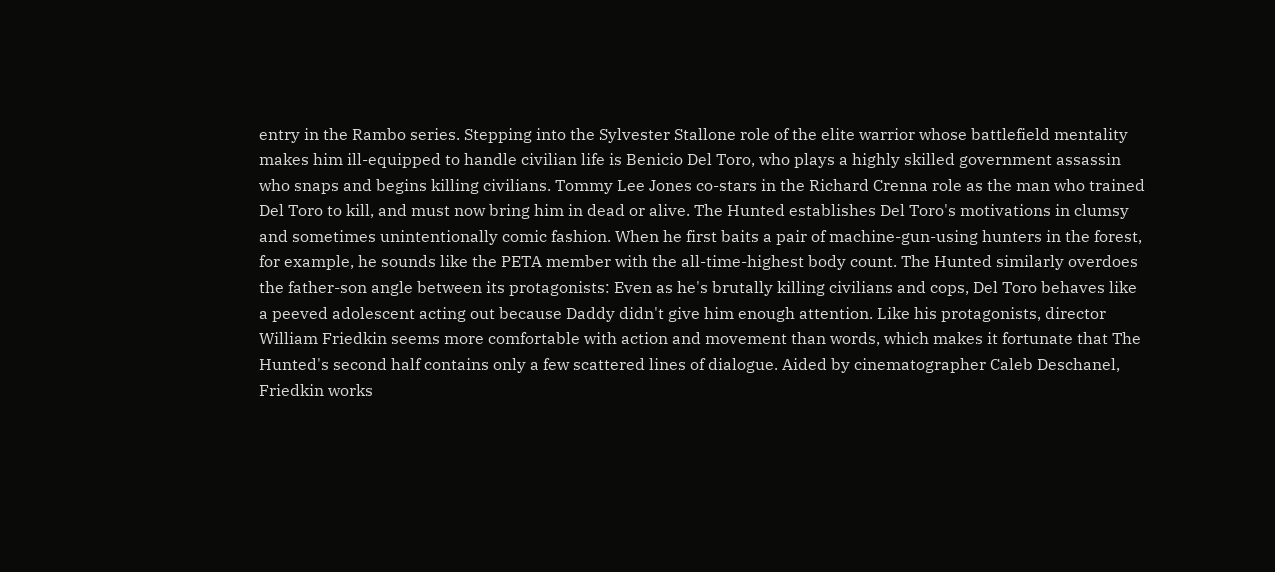entry in the Rambo series. Stepping into the Sylvester Stallone role of the elite warrior whose battlefield mentality makes him ill-equipped to handle civilian life is Benicio Del Toro, who plays a highly skilled government assassin who snaps and begins killing civilians. Tommy Lee Jones co-stars in the Richard Crenna role as the man who trained Del Toro to kill, and must now bring him in dead or alive. The Hunted establishes Del Toro's motivations in clumsy and sometimes unintentionally comic fashion. When he first baits a pair of machine-gun-using hunters in the forest, for example, he sounds like the PETA member with the all-time-highest body count. The Hunted similarly overdoes the father-son angle between its protagonists: Even as he's brutally killing civilians and cops, Del Toro behaves like a peeved adolescent acting out because Daddy didn't give him enough attention. Like his protagonists, director William Friedkin seems more comfortable with action and movement than words, which makes it fortunate that The Hunted's second half contains only a few scattered lines of dialogue. Aided by cinematographer Caleb Deschanel, Friedkin works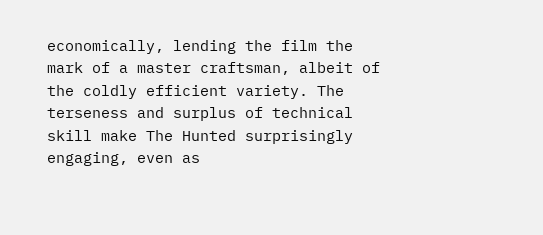economically, lending the film the mark of a master craftsman, albeit of the coldly efficient variety. The terseness and surplus of technical skill make The Hunted surprisingly engaging, even as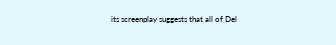its screenplay suggests that all of Del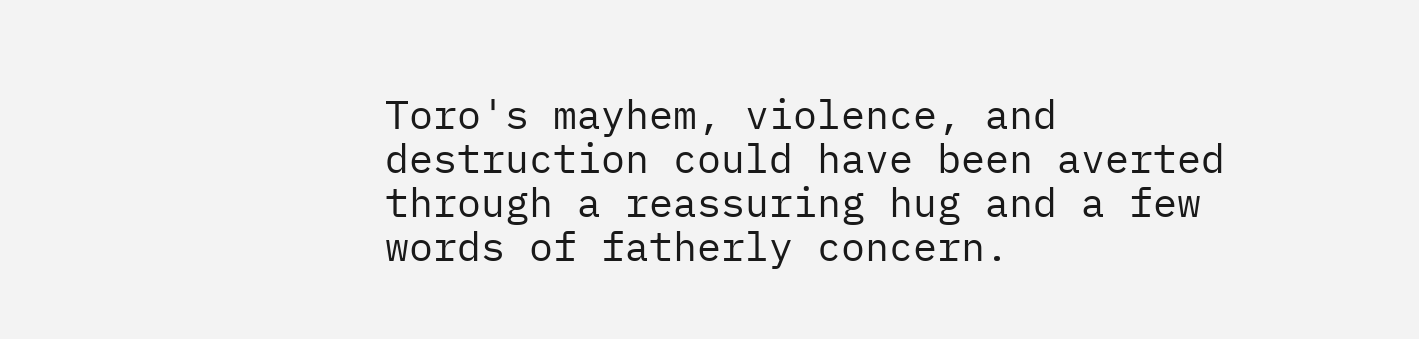Toro's mayhem, violence, and destruction could have been averted through a reassuring hug and a few words of fatherly concern.